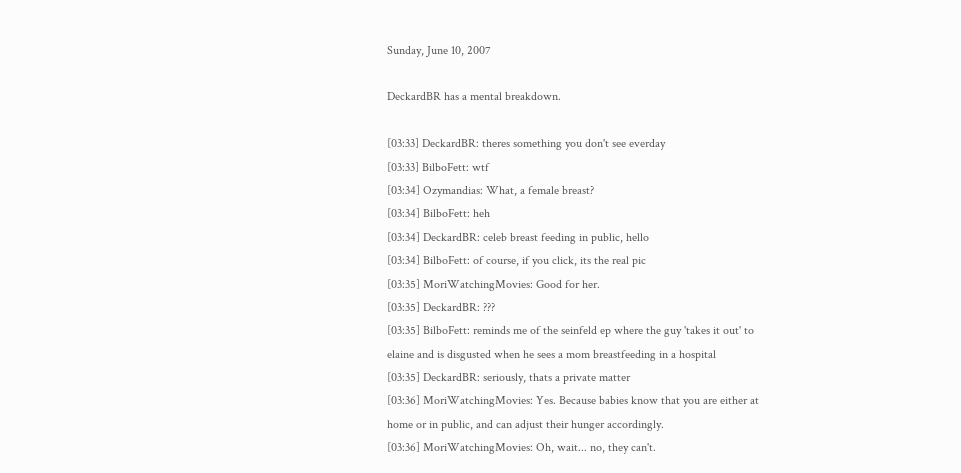Sunday, June 10, 2007

DeckardBR has a mental breakdown.

[03:33] DeckardBR: theres something you don't see everday
[03:33] BilboFett: wtf
[03:34] Ozymandias: What, a female breast?
[03:34] BilboFett: heh
[03:34] DeckardBR: celeb breast feeding in public, hello
[03:34] BilboFett: of course, if you click, its the real pic
[03:35] MoriWatchingMovies: Good for her.
[03:35] DeckardBR: ???
[03:35] BilboFett: reminds me of the seinfeld ep where the guy 'takes it out' to elaine and is disgusted when he sees a mom breastfeeding in a hospital
[03:35] DeckardBR: seriously, thats a private matter
[03:36] MoriWatchingMovies: Yes. Because babies know that you are either at home or in public, and can adjust their hunger accordingly.
[03:36] MoriWatchingMovies: Oh, wait... no, they can't.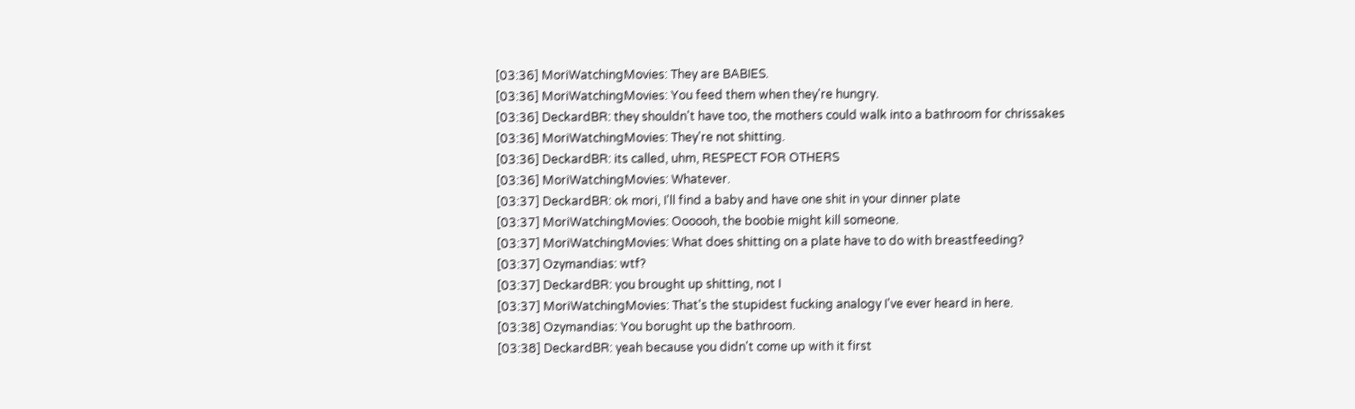[03:36] MoriWatchingMovies: They are BABIES.
[03:36] MoriWatchingMovies: You feed them when they're hungry.
[03:36] DeckardBR: they shouldn't have too, the mothers could walk into a bathroom for chrissakes
[03:36] MoriWatchingMovies: They're not shitting.
[03:36] DeckardBR: its called, uhm, RESPECT FOR OTHERS
[03:36] MoriWatchingMovies: Whatever.
[03:37] DeckardBR: ok mori, I'll find a baby and have one shit in your dinner plate
[03:37] MoriWatchingMovies: Oooooh, the boobie might kill someone.
[03:37] MoriWatchingMovies: What does shitting on a plate have to do with breastfeeding?
[03:37] Ozymandias: wtf?
[03:37] DeckardBR: you brought up shitting, not I
[03:37] MoriWatchingMovies: That's the stupidest fucking analogy I've ever heard in here.
[03:38] Ozymandias: You borught up the bathroom.
[03:38] DeckardBR: yeah because you didn't come up with it first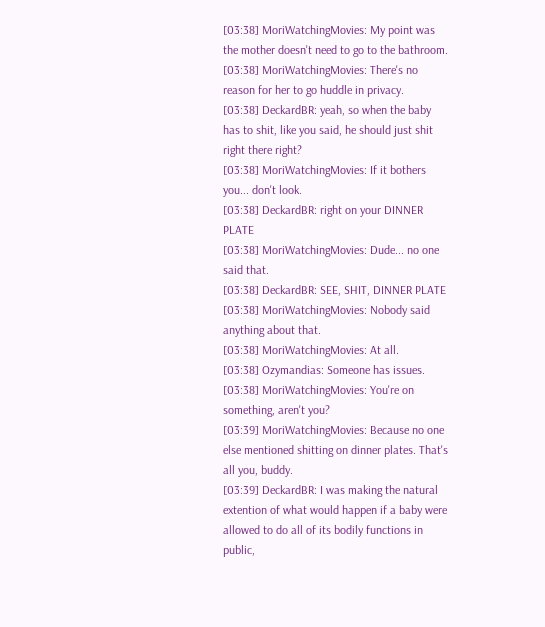[03:38] MoriWatchingMovies: My point was the mother doesn't need to go to the bathroom.
[03:38] MoriWatchingMovies: There's no reason for her to go huddle in privacy.
[03:38] DeckardBR: yeah, so when the baby has to shit, like you said, he should just shit right there right?
[03:38] MoriWatchingMovies: If it bothers you... don't look.
[03:38] DeckardBR: right on your DINNER PLATE
[03:38] MoriWatchingMovies: Dude... no one said that.
[03:38] DeckardBR: SEE, SHIT, DINNER PLATE
[03:38] MoriWatchingMovies: Nobody said anything about that.
[03:38] MoriWatchingMovies: At all.
[03:38] Ozymandias: Someone has issues.
[03:38] MoriWatchingMovies: You're on something, aren't you?
[03:39] MoriWatchingMovies: Because no one else mentioned shitting on dinner plates. That's all you, buddy.
[03:39] DeckardBR: I was making the natural extention of what would happen if a baby were allowed to do all of its bodily functions in public,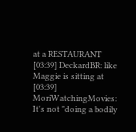at a RESTAURANT
[03:39] DeckardBR: like Maggie is sitting at
[03:39] MoriWatchingMovies: It's not "doing a bodily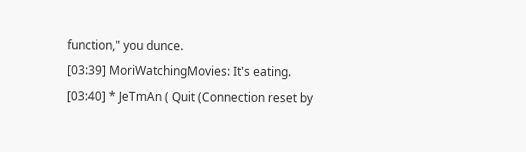function," you dunce.
[03:39] MoriWatchingMovies: It's eating.
[03:40] * JeTmAn ( Quit (Connection reset by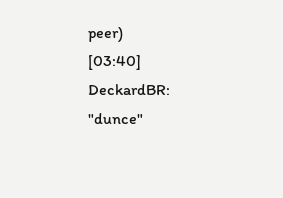peer)
[03:40] DeckardBR: "dunce"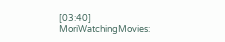[03:40] MoriWatchingMovies: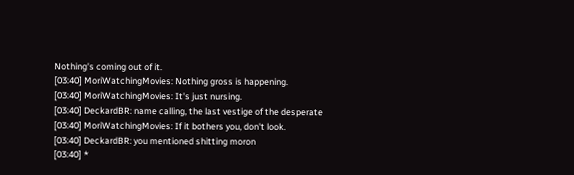Nothing's coming out of it.
[03:40] MoriWatchingMovies: Nothing gross is happening.
[03:40] MoriWatchingMovies: It's just nursing.
[03:40] DeckardBR: name calling, the last vestige of the desperate
[03:40] MoriWatchingMovies: If it bothers you, don't look.
[03:40] DeckardBR: you mentioned shitting moron
[03:40] *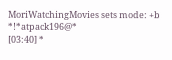MoriWatchingMovies sets mode: +b *!*atpack196@*
[03:40] *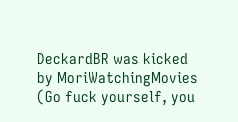DeckardBR was kicked by MoriWatchingMovies (Go fuck yourself, you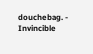douchebag. - Invincible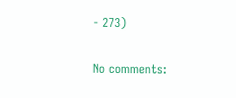- 273)

No comments: